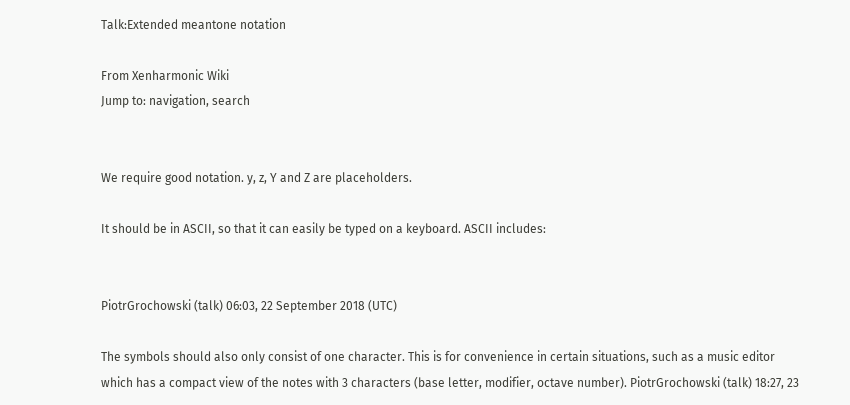Talk:Extended meantone notation

From Xenharmonic Wiki
Jump to: navigation, search


We require good notation. y, z, Y and Z are placeholders.

It should be in ASCII, so that it can easily be typed on a keyboard. ASCII includes:


PiotrGrochowski (talk) 06:03, 22 September 2018 (UTC)

The symbols should also only consist of one character. This is for convenience in certain situations, such as a music editor which has a compact view of the notes with 3 characters (base letter, modifier, octave number). PiotrGrochowski (talk) 18:27, 23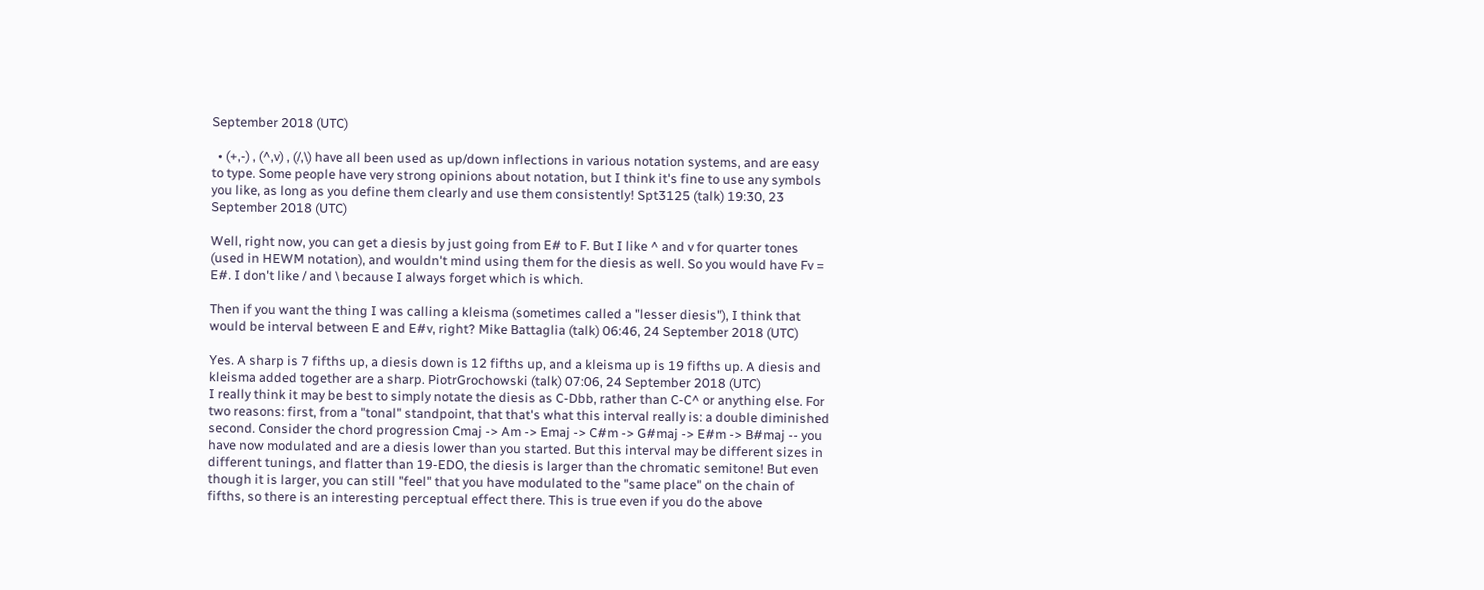September 2018 (UTC)

  • (+,-) , (^,v) , (/,\) have all been used as up/down inflections in various notation systems, and are easy to type. Some people have very strong opinions about notation, but I think it's fine to use any symbols you like, as long as you define them clearly and use them consistently! Spt3125 (talk) 19:30, 23 September 2018 (UTC)

Well, right now, you can get a diesis by just going from E# to F. But I like ^ and v for quarter tones (used in HEWM notation), and wouldn't mind using them for the diesis as well. So you would have Fv = E#. I don't like / and \ because I always forget which is which.

Then if you want the thing I was calling a kleisma (sometimes called a "lesser diesis"), I think that would be interval between E and E#v, right? Mike Battaglia (talk) 06:46, 24 September 2018 (UTC)

Yes. A sharp is 7 fifths up, a diesis down is 12 fifths up, and a kleisma up is 19 fifths up. A diesis and kleisma added together are a sharp. PiotrGrochowski (talk) 07:06, 24 September 2018 (UTC)
I really think it may be best to simply notate the diesis as C-Dbb, rather than C-C^ or anything else. For two reasons: first, from a "tonal" standpoint, that that's what this interval really is: a double diminished second. Consider the chord progression Cmaj -> Am -> Emaj -> C#m -> G#maj -> E#m -> B#maj -- you have now modulated and are a diesis lower than you started. But this interval may be different sizes in different tunings, and flatter than 19-EDO, the diesis is larger than the chromatic semitone! But even though it is larger, you can still "feel" that you have modulated to the "same place" on the chain of fifths, so there is an interesting perceptual effect there. This is true even if you do the above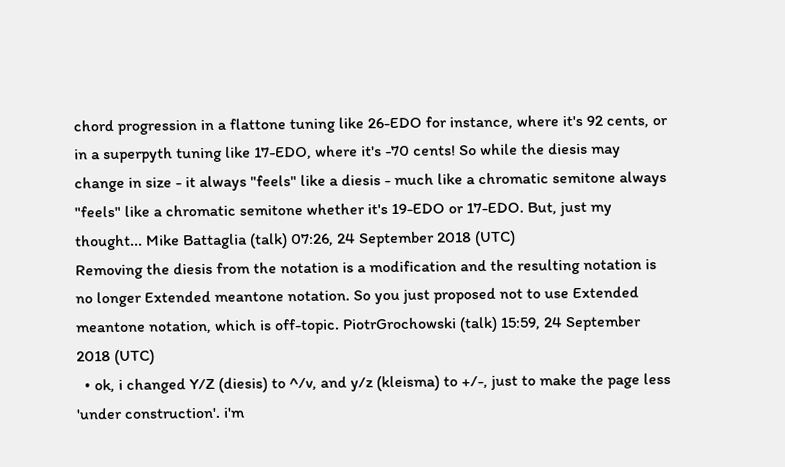chord progression in a flattone tuning like 26-EDO for instance, where it's 92 cents, or in a superpyth tuning like 17-EDO, where it's -70 cents! So while the diesis may change in size - it always "feels" like a diesis - much like a chromatic semitone always "feels" like a chromatic semitone whether it's 19-EDO or 17-EDO. But, just my thought... Mike Battaglia (talk) 07:26, 24 September 2018 (UTC)
Removing the diesis from the notation is a modification and the resulting notation is no longer Extended meantone notation. So you just proposed not to use Extended meantone notation, which is off-topic. PiotrGrochowski (talk) 15:59, 24 September 2018 (UTC)
  • ok, i changed Y/Z (diesis) to ^/v, and y/z (kleisma) to +/-, just to make the page less 'under construction'. i'm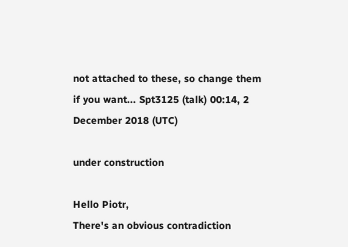not attached to these, so change them if you want... Spt3125 (talk) 00:14, 2 December 2018 (UTC)

under construction

Hello Piotr,
There's an obvious contradiction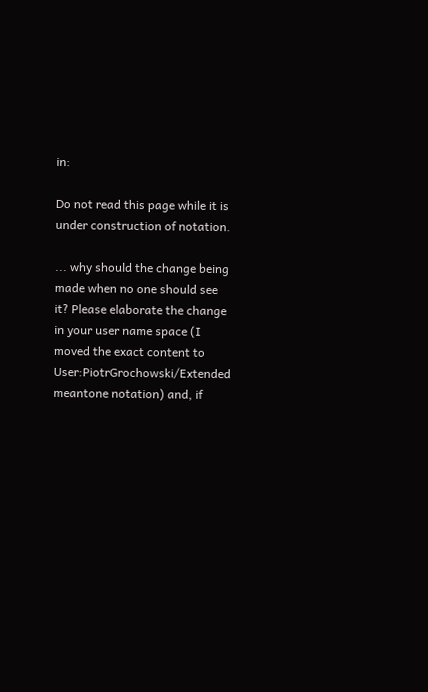in:

Do not read this page while it is under construction of notation.

... why should the change being made when no one should see it? Please elaborate the change in your user name space (I moved the exact content to User:PiotrGrochowski/Extended meantone notation) and, if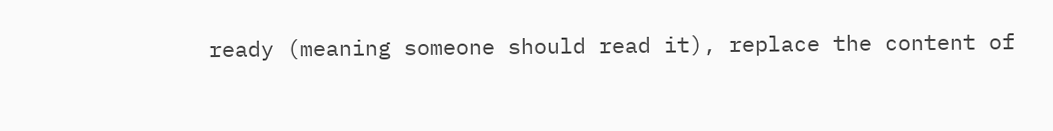ready (meaning someone should read it), replace the content of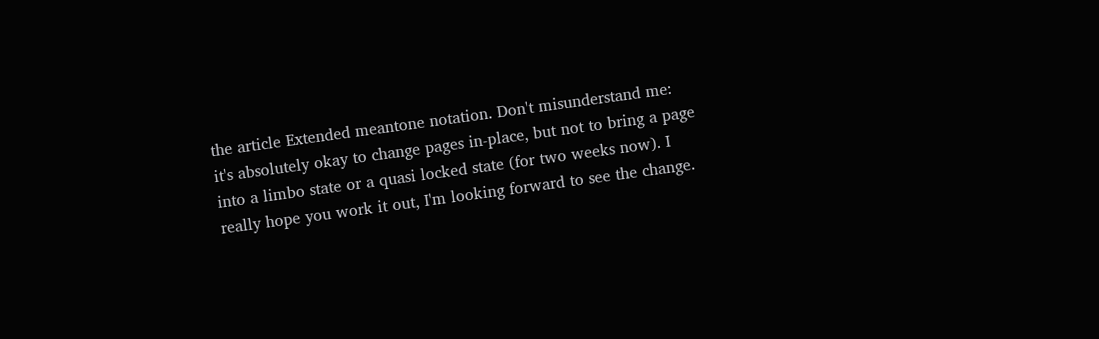the article Extended meantone notation. Don't misunderstand me: it's absolutely okay to change pages in-place, but not to bring a page into a limbo state or a quasi locked state (for two weeks now). I really hope you work it out, I'm looking forward to see the change.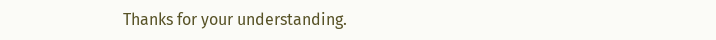Thanks for your understanding.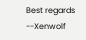Best regards --Xenwolf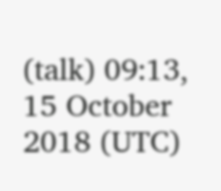(talk) 09:13, 15 October 2018 (UTC)